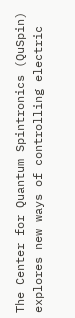The Center for Quantum Spintronics (QuSpin) explores new ways of controlling electric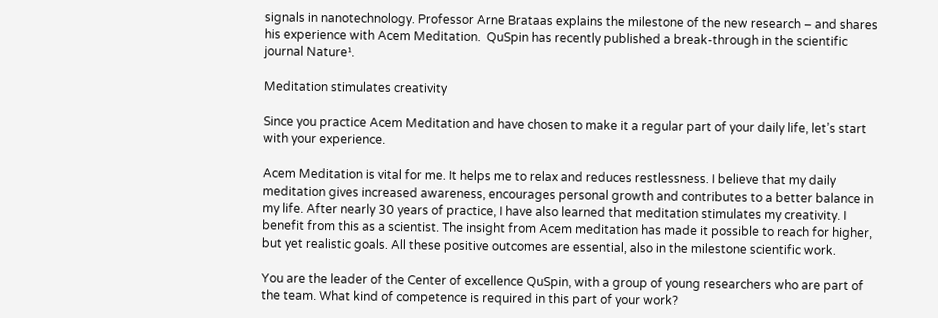signals in nanotechnology. Professor Arne Brataas explains the milestone of the new research – and shares his experience with Acem Meditation.  QuSpin has recently published a break-through in the scientific journal Nature¹.

Meditation stimulates creativity

Since you practice Acem Meditation and have chosen to make it a regular part of your daily life, let’s start with your experience.

Acem Meditation is vital for me. It helps me to relax and reduces restlessness. I believe that my daily meditation gives increased awareness, encourages personal growth and contributes to a better balance in my life. After nearly 30 years of practice, I have also learned that meditation stimulates my creativity. I benefit from this as a scientist. The insight from Acem meditation has made it possible to reach for higher, but yet realistic goals. All these positive outcomes are essential, also in the milestone scientific work.

You are the leader of the Center of excellence QuSpin, with a group of young researchers who are part of the team. What kind of competence is required in this part of your work?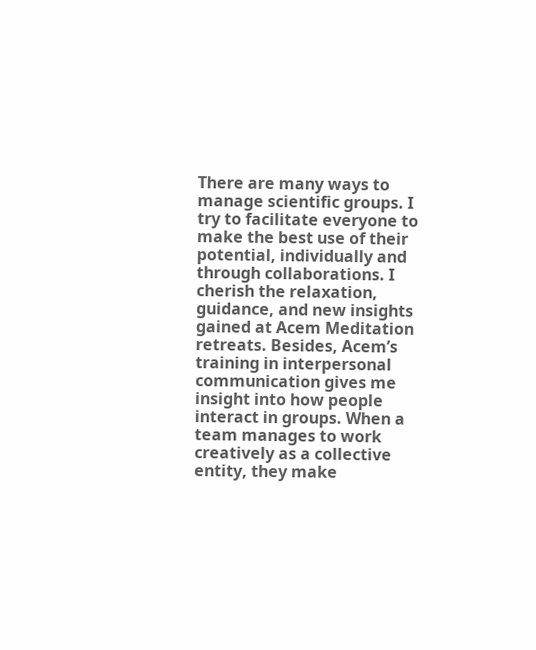There are many ways to manage scientific groups. I try to facilitate everyone to make the best use of their potential, individually and through collaborations. I cherish the relaxation, guidance, and new insights gained at Acem Meditation retreats. Besides, Acem’s training in interpersonal communication gives me insight into how people interact in groups. When a team manages to work creatively as a collective entity, they make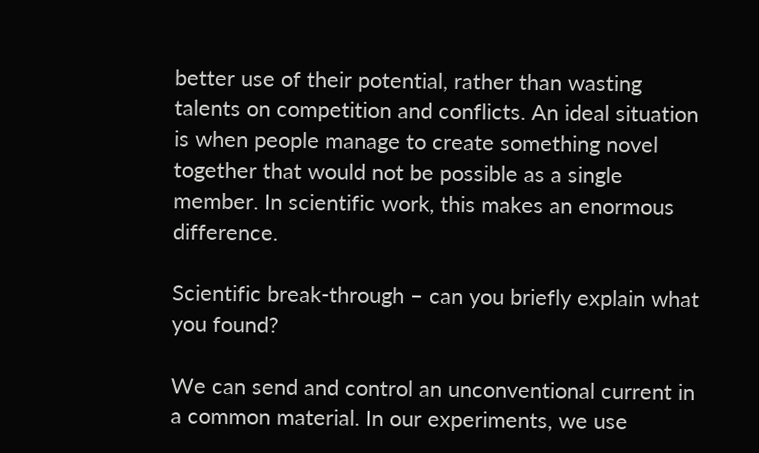better use of their potential, rather than wasting talents on competition and conflicts. An ideal situation is when people manage to create something novel together that would not be possible as a single member. In scientific work, this makes an enormous difference.

Scientific break-through – can you briefly explain what you found?

We can send and control an unconventional current in a common material. In our experiments, we use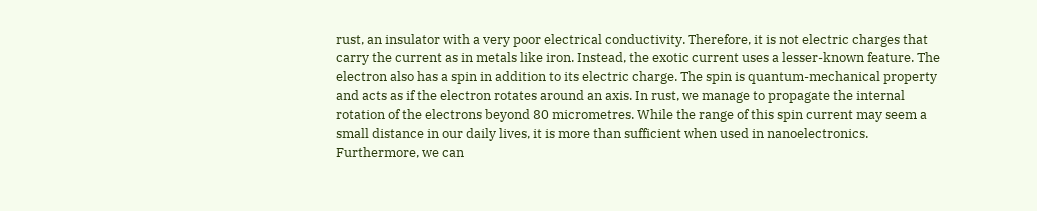rust, an insulator with a very poor electrical conductivity. Therefore, it is not electric charges that carry the current as in metals like iron. Instead, the exotic current uses a lesser-known feature. The electron also has a spin in addition to its electric charge. The spin is quantum-mechanical property and acts as if the electron rotates around an axis. In rust, we manage to propagate the internal rotation of the electrons beyond 80 micrometres. While the range of this spin current may seem a small distance in our daily lives, it is more than sufficient when used in nanoelectronics.  Furthermore, we can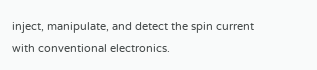inject, manipulate, and detect the spin current with conventional electronics.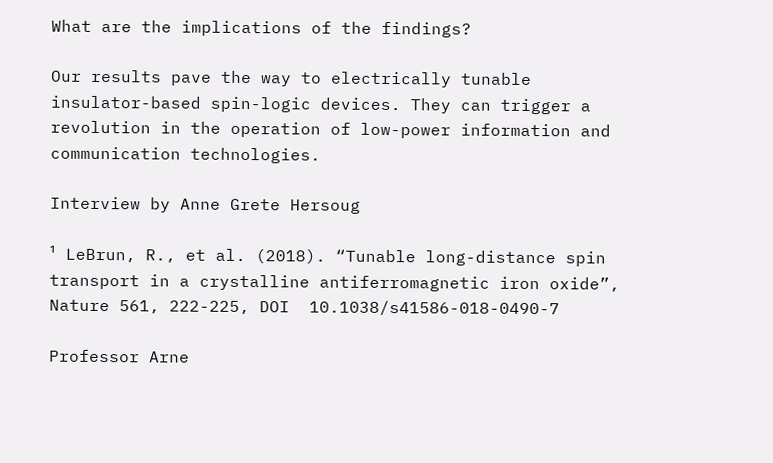What are the implications of the findings?

Our results pave the way to electrically tunable insulator-based spin-logic devices. They can trigger a revolution in the operation of low-power information and communication technologies.

Interview by Anne Grete Hersoug

¹ LeBrun, R., et al. (2018). “Tunable long-distance spin transport in a crystalline antiferromagnetic iron oxide”, Nature 561, 222-225, DOI  10.1038/s41586-018-0490-7

Professor Arne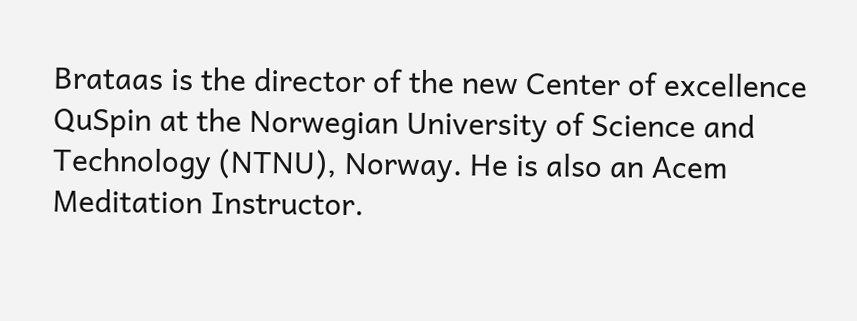Brataas is the director of the new Center of excellence QuSpin at the Norwegian University of Science and Technology (NTNU), Norway. He is also an Acem Meditation Instructor.